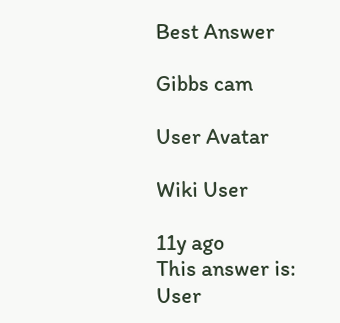Best Answer

Gibbs cam

User Avatar

Wiki User

11y ago
This answer is:
User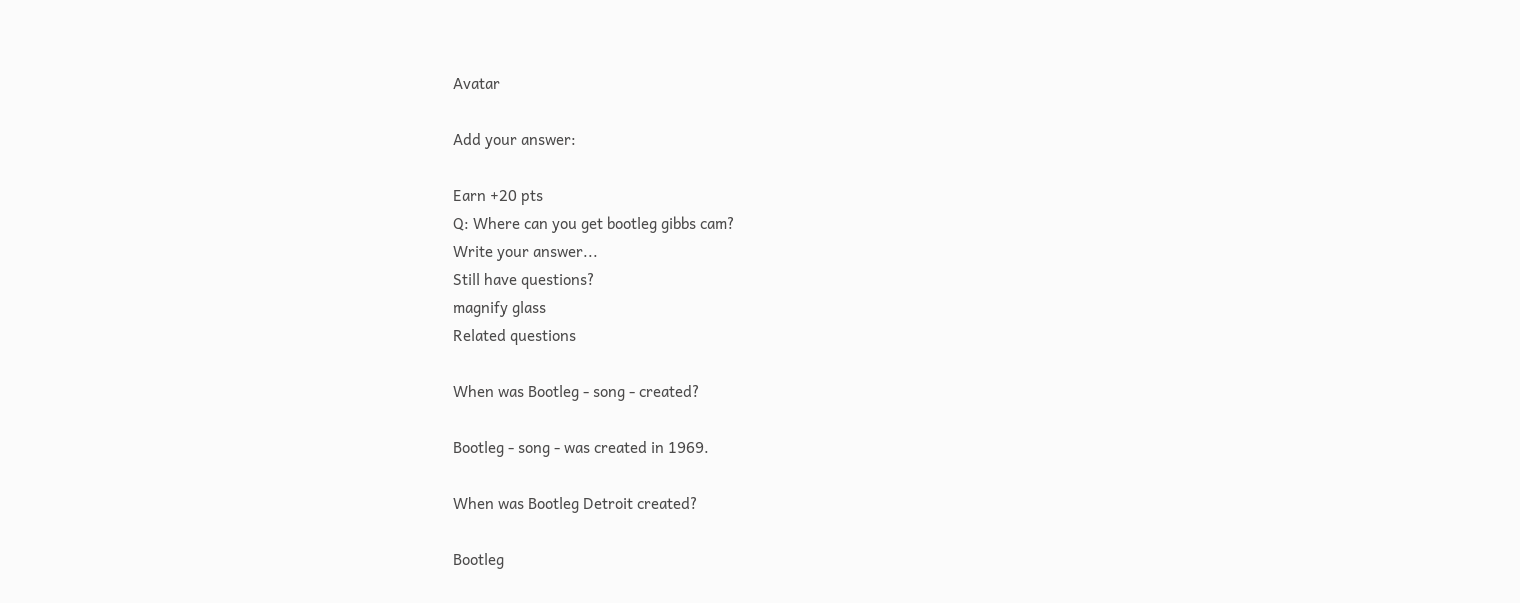Avatar

Add your answer:

Earn +20 pts
Q: Where can you get bootleg gibbs cam?
Write your answer...
Still have questions?
magnify glass
Related questions

When was Bootleg - song - created?

Bootleg - song - was created in 1969.

When was Bootleg Detroit created?

Bootleg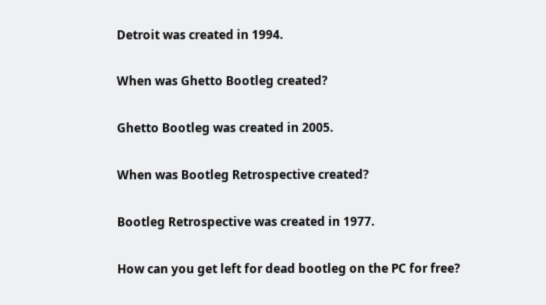Detroit was created in 1994.

When was Ghetto Bootleg created?

Ghetto Bootleg was created in 2005.

When was Bootleg Retrospective created?

Bootleg Retrospective was created in 1977.

How can you get left for dead bootleg on the PC for free?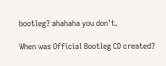bootleg? ahahaha you don't.

When was Official Bootleg CD created?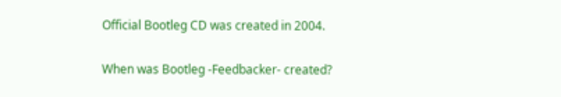Official Bootleg CD was created in 2004.

When was Bootleg -Feedbacker- created?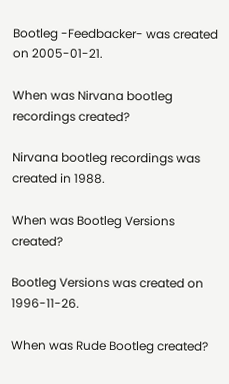Bootleg -Feedbacker- was created on 2005-01-21.

When was Nirvana bootleg recordings created?

Nirvana bootleg recordings was created in 1988.

When was Bootleg Versions created?

Bootleg Versions was created on 1996-11-26.

When was Rude Bootleg created?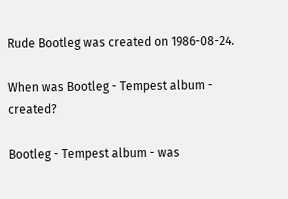Rude Bootleg was created on 1986-08-24.

When was Bootleg - Tempest album - created?

Bootleg - Tempest album - was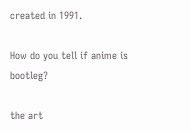created in 1991.

How do you tell if anime is bootleg?

the art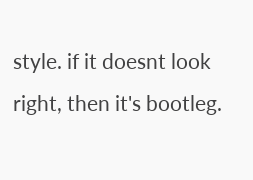style. if it doesnt look right, then it's bootleg.